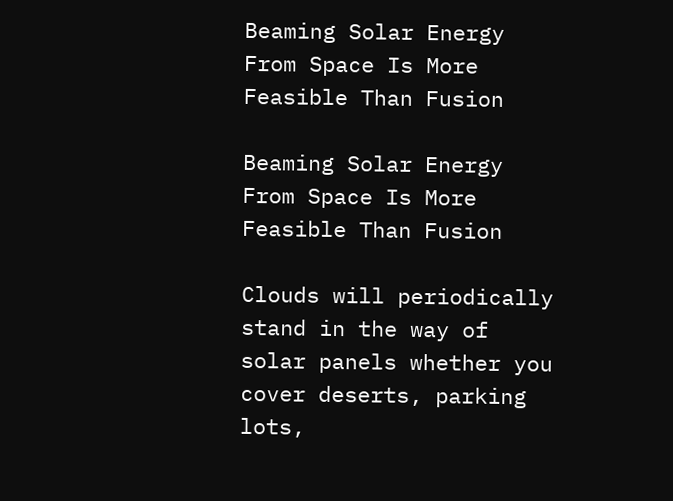Beaming Solar Energy From Space Is More Feasible Than Fusion

Beaming Solar Energy From Space Is More Feasible Than Fusion

Clouds will periodically stand in the way of solar panels whether you cover deserts, parking lots,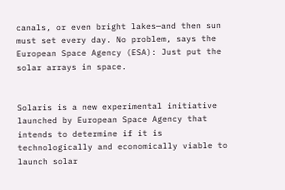canals, or even bright lakes—and then sun must set every day. No problem, says the European Space Agency (ESA): Just put the solar arrays in space.


Solaris is a new experimental initiative launched by European Space Agency that intends to determine if it is technologically and economically viable to launch solar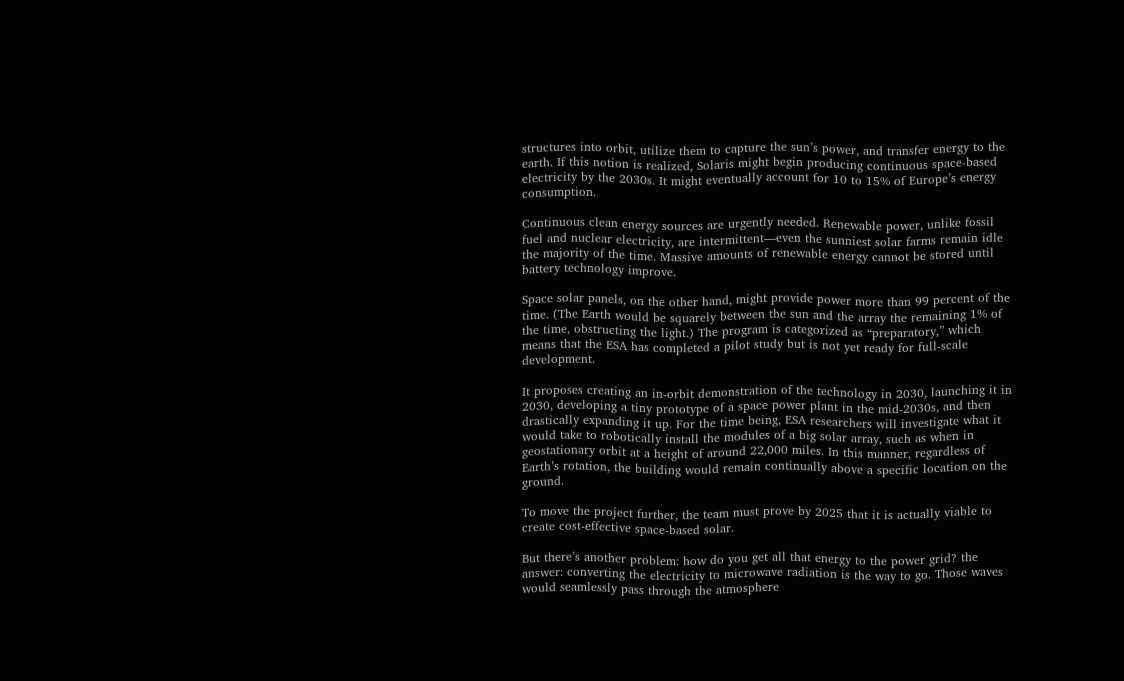structures into orbit, utilize them to capture the sun’s power, and transfer energy to the earth. If this notion is realized, Solaris might begin producing continuous space-based electricity by the 2030s. It might eventually account for 10 to 15% of Europe’s energy consumption.

Continuous clean energy sources are urgently needed. Renewable power, unlike fossil fuel and nuclear electricity, are intermittent—even the sunniest solar farms remain idle the majority of the time. Massive amounts of renewable energy cannot be stored until battery technology improve.

Space solar panels, on the other hand, might provide power more than 99 percent of the time. (The Earth would be squarely between the sun and the array the remaining 1% of the time, obstructing the light.) The program is categorized as “preparatory,” which means that the ESA has completed a pilot study but is not yet ready for full-scale development.

It proposes creating an in-orbit demonstration of the technology in 2030, launching it in 2030, developing a tiny prototype of a space power plant in the mid-2030s, and then drastically expanding it up. For the time being, ESA researchers will investigate what it would take to robotically install the modules of a big solar array, such as when in geostationary orbit at a height of around 22,000 miles. In this manner, regardless of Earth’s rotation, the building would remain continually above a specific location on the ground.

To move the project further, the team must prove by 2025 that it is actually viable to create cost-effective space-based solar.

But there’s another problem: how do you get all that energy to the power grid? the answer: converting the electricity to microwave radiation is the way to go. Those waves would seamlessly pass through the atmosphere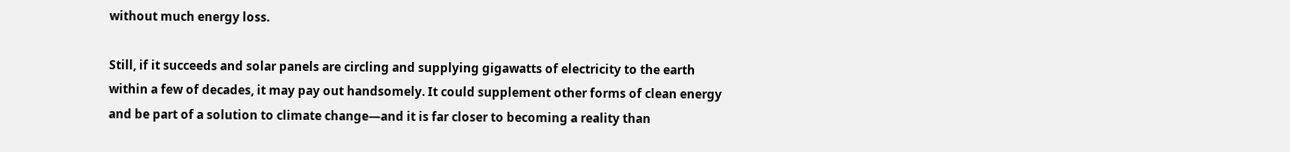without much energy loss.

Still, if it succeeds and solar panels are circling and supplying gigawatts of electricity to the earth within a few of decades, it may pay out handsomely. It could supplement other forms of clean energy and be part of a solution to climate change—and it is far closer to becoming a reality than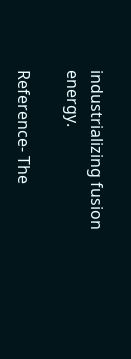industrializing fusion energy.

Reference- The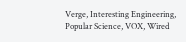Verge, Interesting Engineering, Popular Science, VOX, Wired